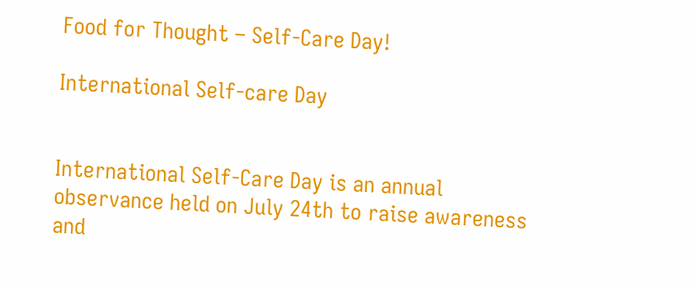Food for Thought – Self-Care Day!

International Self-care Day


International Self-Care Day is an annual observance held on July 24th to raise awareness and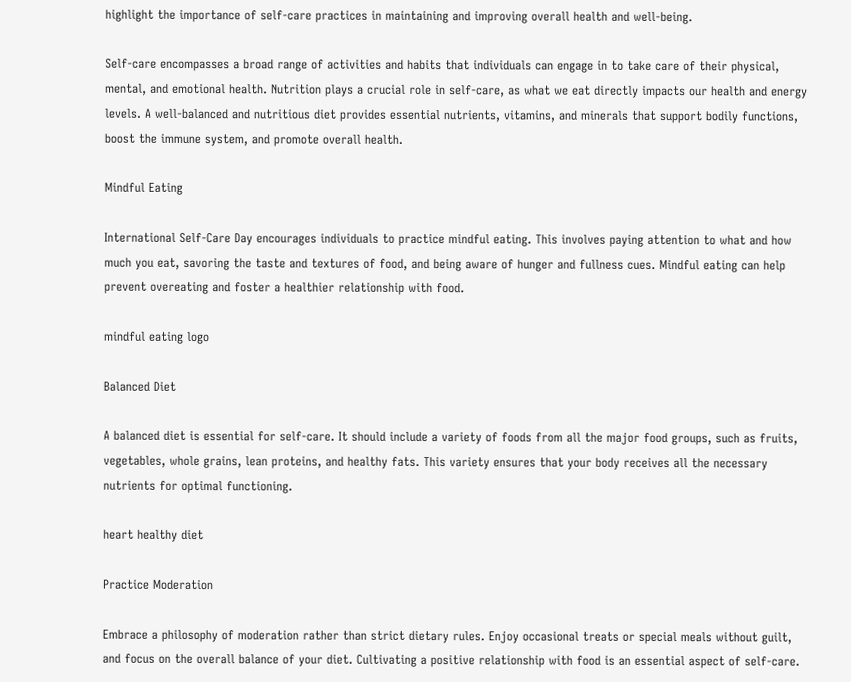highlight the importance of self-care practices in maintaining and improving overall health and well-being.

Self-care encompasses a broad range of activities and habits that individuals can engage in to take care of their physical, mental, and emotional health. Nutrition plays a crucial role in self-care, as what we eat directly impacts our health and energy levels. A well-balanced and nutritious diet provides essential nutrients, vitamins, and minerals that support bodily functions, boost the immune system, and promote overall health.

Mindful Eating

International Self-Care Day encourages individuals to practice mindful eating. This involves paying attention to what and how much you eat, savoring the taste and textures of food, and being aware of hunger and fullness cues. Mindful eating can help prevent overeating and foster a healthier relationship with food.

mindful eating logo

Balanced Diet

A balanced diet is essential for self-care. It should include a variety of foods from all the major food groups, such as fruits, vegetables, whole grains, lean proteins, and healthy fats. This variety ensures that your body receives all the necessary nutrients for optimal functioning.

heart healthy diet

Practice Moderation

Embrace a philosophy of moderation rather than strict dietary rules. Enjoy occasional treats or special meals without guilt, and focus on the overall balance of your diet. Cultivating a positive relationship with food is an essential aspect of self-care.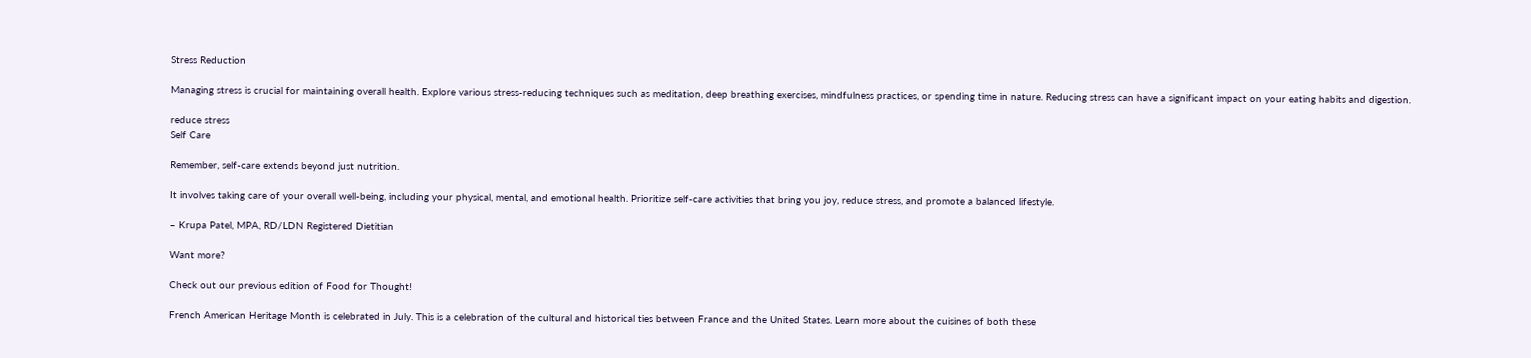Stress Reduction

Managing stress is crucial for maintaining overall health. Explore various stress-reducing techniques such as meditation, deep breathing exercises, mindfulness practices, or spending time in nature. Reducing stress can have a significant impact on your eating habits and digestion.

reduce stress
Self Care

Remember, self-care extends beyond just nutrition.

It involves taking care of your overall well-being, including your physical, mental, and emotional health. Prioritize self-care activities that bring you joy, reduce stress, and promote a balanced lifestyle.

– Krupa Patel, MPA, RD/LDN Registered Dietitian

Want more?

Check out our previous edition of Food for Thought!

French American Heritage Month is celebrated in July. This is a celebration of the cultural and historical ties between France and the United States. Learn more about the cuisines of both these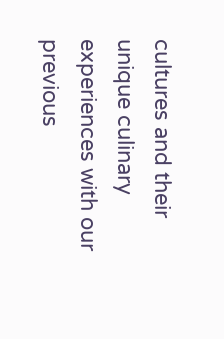cultures and their unique culinary experiences with our previous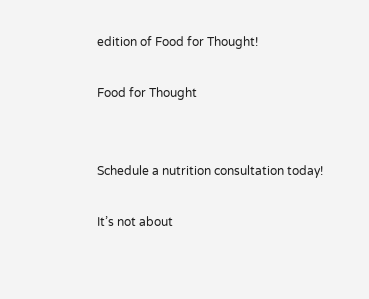edition of Food for Thought!

Food for Thought


Schedule a nutrition consultation today!

It’s not about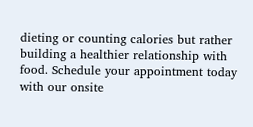dieting or counting calories but rather building a healthier relationship with food. Schedule your appointment today with our onsite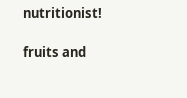nutritionist!

fruits and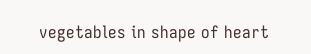vegetables in shape of heart